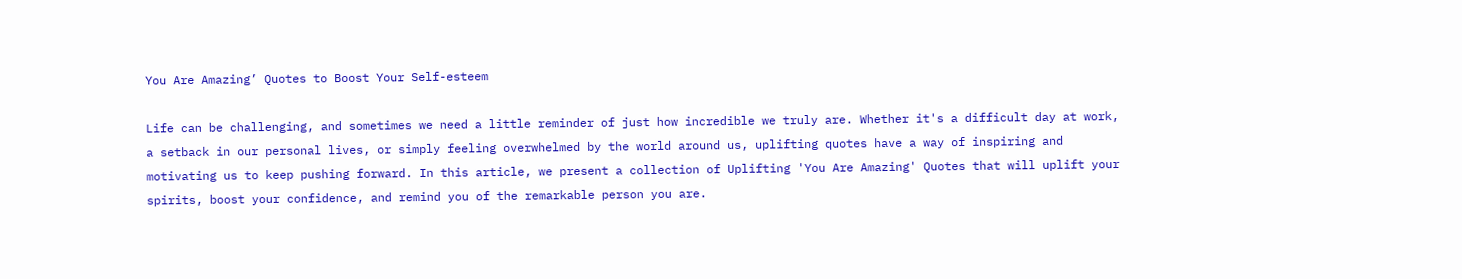You Are Amazing’ Quotes to Boost Your Self-esteem

Life can be challenging, and sometimes we need a little reminder of just how incredible we truly are. Whether it's a difficult day at work, a setback in our personal lives, or simply feeling overwhelmed by the world around us, uplifting quotes have a way of inspiring and motivating us to keep pushing forward. In this article, we present a collection of Uplifting 'You Are Amazing' Quotes that will uplift your spirits, boost your confidence, and remind you of the remarkable person you are.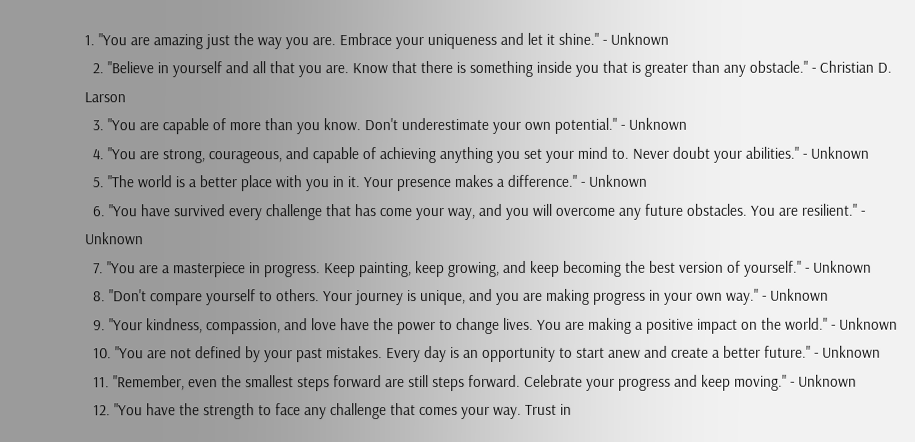1. "You are amazing just the way you are. Embrace your uniqueness and let it shine." - Unknown
  2. "Believe in yourself and all that you are. Know that there is something inside you that is greater than any obstacle." - Christian D. Larson
  3. "You are capable of more than you know. Don't underestimate your own potential." - Unknown
  4. "You are strong, courageous, and capable of achieving anything you set your mind to. Never doubt your abilities." - Unknown
  5. "The world is a better place with you in it. Your presence makes a difference." - Unknown
  6. "You have survived every challenge that has come your way, and you will overcome any future obstacles. You are resilient." - Unknown
  7. "You are a masterpiece in progress. Keep painting, keep growing, and keep becoming the best version of yourself." - Unknown
  8. "Don't compare yourself to others. Your journey is unique, and you are making progress in your own way." - Unknown
  9. "Your kindness, compassion, and love have the power to change lives. You are making a positive impact on the world." - Unknown
  10. "You are not defined by your past mistakes. Every day is an opportunity to start anew and create a better future." - Unknown
  11. "Remember, even the smallest steps forward are still steps forward. Celebrate your progress and keep moving." - Unknown
  12. "You have the strength to face any challenge that comes your way. Trust in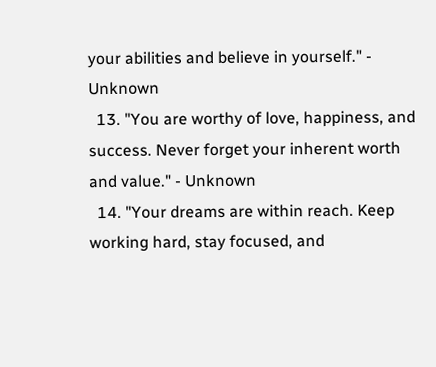your abilities and believe in yourself." - Unknown
  13. "You are worthy of love, happiness, and success. Never forget your inherent worth and value." - Unknown
  14. "Your dreams are within reach. Keep working hard, stay focused, and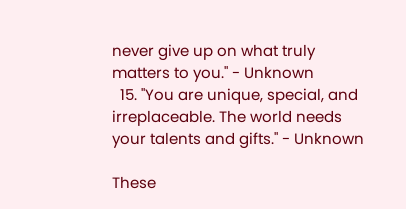never give up on what truly matters to you." - Unknown
  15. "You are unique, special, and irreplaceable. The world needs your talents and gifts." - Unknown

These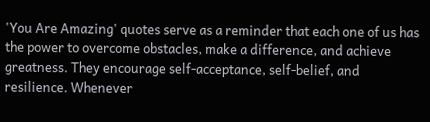'You Are Amazing' quotes serve as a reminder that each one of us has the power to overcome obstacles, make a difference, and achieve greatness. They encourage self-acceptance, self-belief, and resilience. Whenever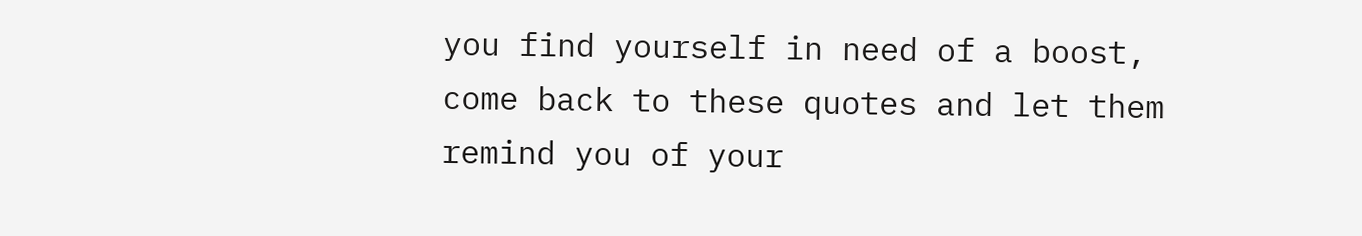you find yourself in need of a boost, come back to these quotes and let them remind you of your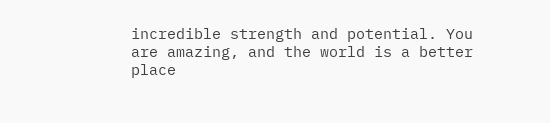incredible strength and potential. You are amazing, and the world is a better place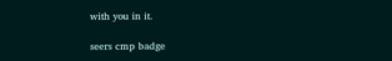with you in it.

seers cmp badge